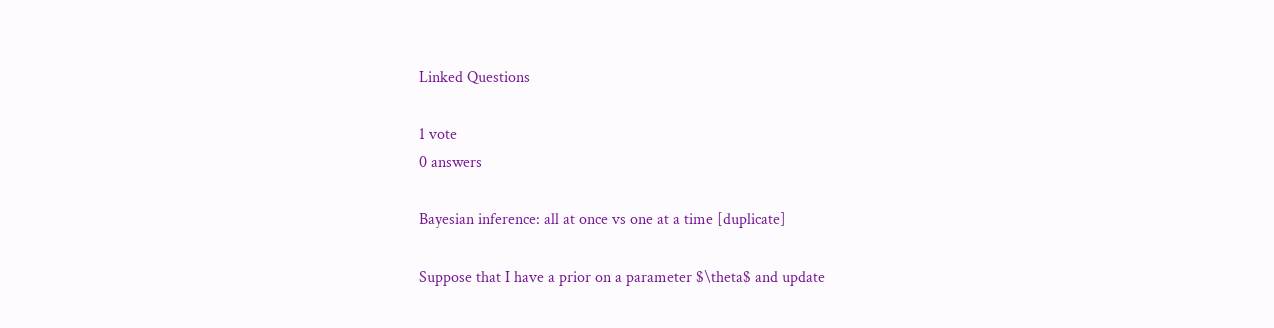Linked Questions

1 vote
0 answers

Bayesian inference: all at once vs one at a time [duplicate]

Suppose that I have a prior on a parameter $\theta$ and update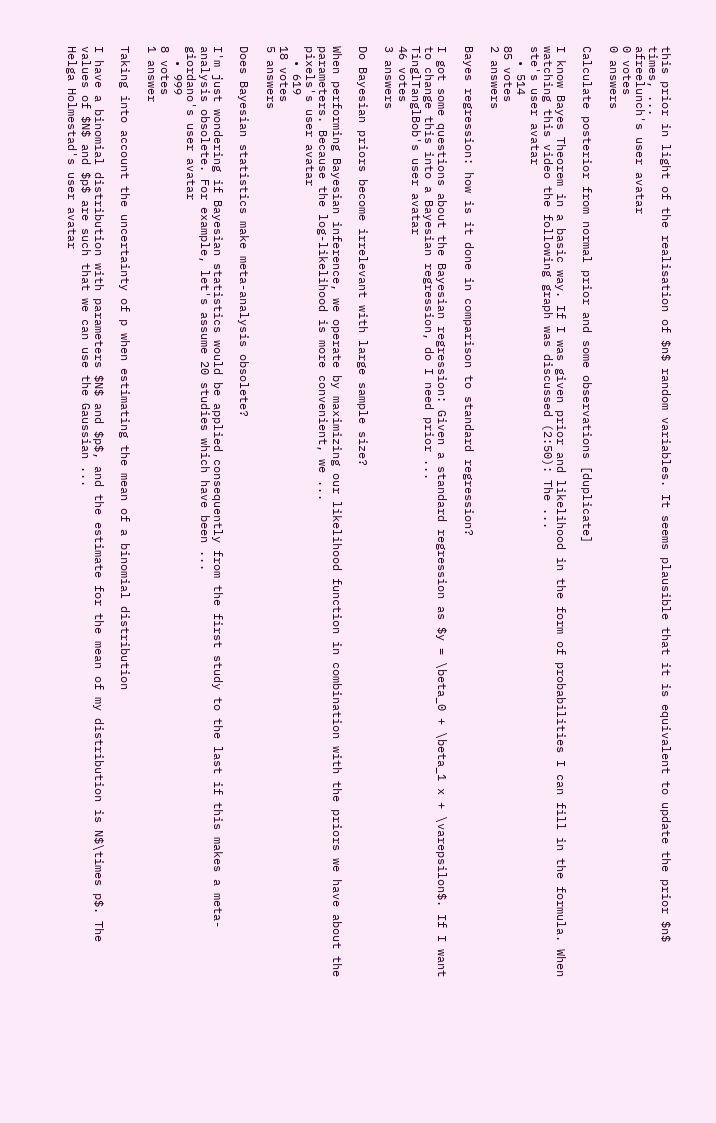this prior in light of the realisation of $n$ random variables. It seems plausible that it is equivalent to update the prior $n$ times, ...
afreelunch's user avatar
0 votes
0 answers

Calculate posterior from normal prior and some observations [duplicate]

I know Bayes Theorem in a basic way. If I was given prior and likelihood in the form of probabilities I can fill in the formula. When watching this video the following graph was discussed (2:50): The ...
ste's user avatar
  • 514
85 votes
2 answers

Bayes regression: how is it done in comparison to standard regression?

I got some questions about the Bayesian regression: Given a standard regression as $y = \beta_0 + \beta_1 x + \varepsilon$. If I want to change this into a Bayesian regression, do I need prior ...
TinglTanglBob's user avatar
46 votes
3 answers

Do Bayesian priors become irrelevant with large sample size?

When performing Bayesian inference, we operate by maximizing our likelihood function in combination with the priors we have about the parameters. Because the log-likelihood is more convenient, we ...
pixels's user avatar
  • 619
18 votes
5 answers

Does Bayesian statistics make meta-analysis obsolete?

I'm just wondering if Bayesian statistics would be applied consequently from the first study to the last if this makes a meta-analysis obsolete. For example, let's assume 20 studies which have been ...
giordano's user avatar
  • 999
8 votes
1 answer

Taking into account the uncertainty of p when estimating the mean of a binomial distribution

I have a binomial distribution with parameters $N$ and $p$, and the estimate for the mean of my distribution is N$\times p$. The values of $N$ and $p$ are such that we can use the Gaussian ...
Helga Holmestad's user avatar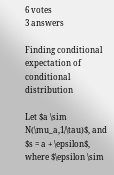6 votes
3 answers

Finding conditional expectation of conditional distribution

Let $a \sim N(\mu_a,1/\tau)$, and $s = a + \epsilon$, where $\epsilon \sim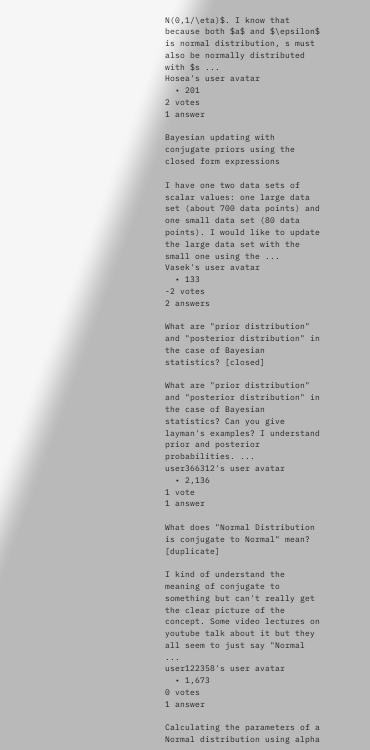N(0,1/\eta)$. I know that because both $a$ and $\epsilon$ is normal distribution, s must also be normally distributed with $s ...
Hosea's user avatar
  • 201
2 votes
1 answer

Bayesian updating with conjugate priors using the closed form expressions

I have one two data sets of scalar values: one large data set (about 700 data points) and one small data set (80 data points). I would like to update the large data set with the small one using the ...
Vasek's user avatar
  • 133
-2 votes
2 answers

What are "prior distribution" and "posterior distribution" in the case of Bayesian statistics? [closed]

What are "prior distribution" and "posterior distribution" in the case of Bayesian statistics? Can you give layman's examples? I understand prior and posterior probabilities. ...
user366312's user avatar
  • 2,136
1 vote
1 answer

What does "Normal Distribution is conjugate to Normal" mean? [duplicate]

I kind of understand the meaning of conjugate to something but can't really get the clear picture of the concept. Some video lectures on youtube talk about it but they all seem to just say "Normal ...
user122358's user avatar
  • 1,673
0 votes
1 answer

Calculating the parameters of a Normal distribution using alpha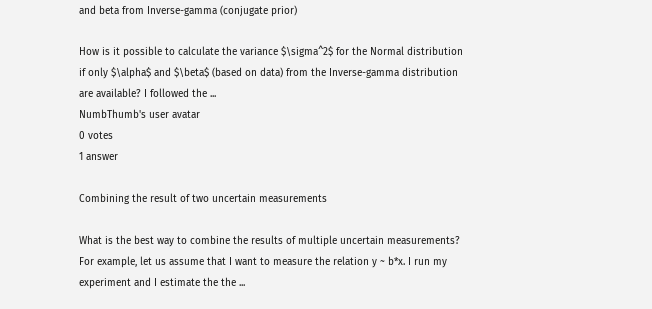and beta from Inverse-gamma (conjugate prior)

How is it possible to calculate the variance $\sigma^2$ for the Normal distribution if only $\alpha$ and $\beta$ (based on data) from the Inverse-gamma distribution are available? I followed the ...
NumbThumb's user avatar
0 votes
1 answer

Combining the result of two uncertain measurements

What is the best way to combine the results of multiple uncertain measurements? For example, let us assume that I want to measure the relation y ~ b*x. I run my experiment and I estimate the the ...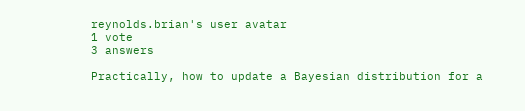reynolds.brian's user avatar
1 vote
3 answers

Practically, how to update a Bayesian distribution for a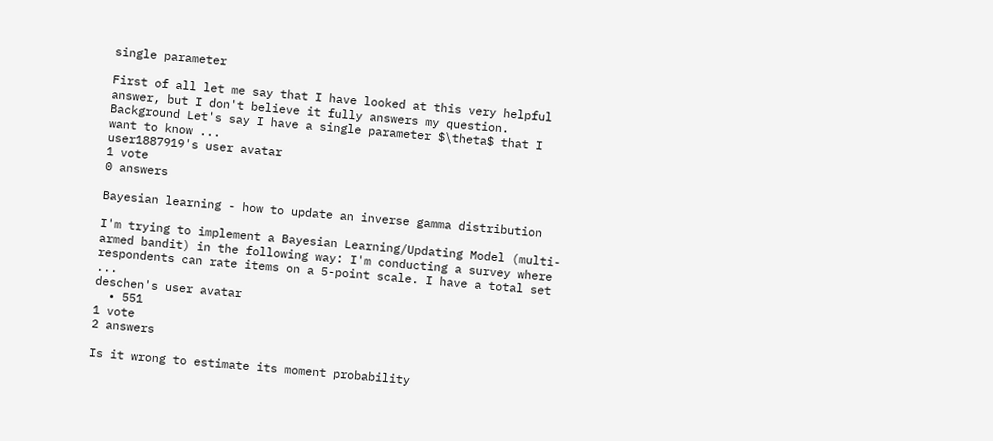single parameter

First of all let me say that I have looked at this very helpful answer, but I don't believe it fully answers my question. Background Let's say I have a single parameter $\theta$ that I want to know ...
user1887919's user avatar
1 vote
0 answers

Bayesian learning - how to update an inverse gamma distribution

I'm trying to implement a Bayesian Learning/Updating Model (multi-armed bandit) in the following way: I'm conducting a survey where respondents can rate items on a 5-point scale. I have a total set ...
deschen's user avatar
  • 551
1 vote
2 answers

Is it wrong to estimate its moment probability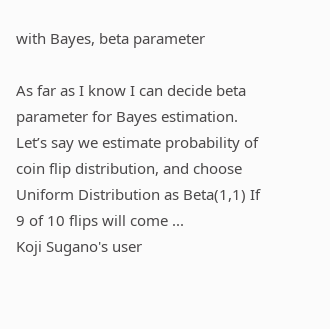with Bayes, beta parameter

As far as I know I can decide beta parameter for Bayes estimation. Let’s say we estimate probability of coin flip distribution, and choose Uniform Distribution as Beta(1,1) If 9 of 10 flips will come ...
Koji Sugano's user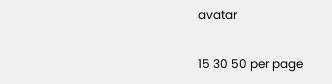avatar

15 30 50 per page